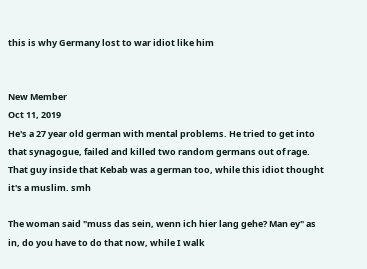this is why Germany lost to war idiot like him


New Member
Oct 11, 2019
He's a 27 year old german with mental problems. He tried to get into that synagogue, failed and killed two random germans out of rage. That guy inside that Kebab was a german too, while this idiot thought it's a muslim. smh

The woman said "muss das sein, wenn ich hier lang gehe? Man ey" as in, do you have to do that now, while I walk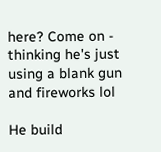here? Come on - thinking he's just using a blank gun and fireworks lol

He build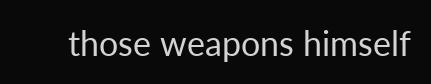those weapons himself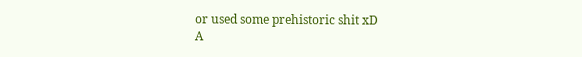or used some prehistoric shit xD
A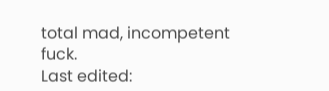total mad, incompetent fuck.
Last edited: